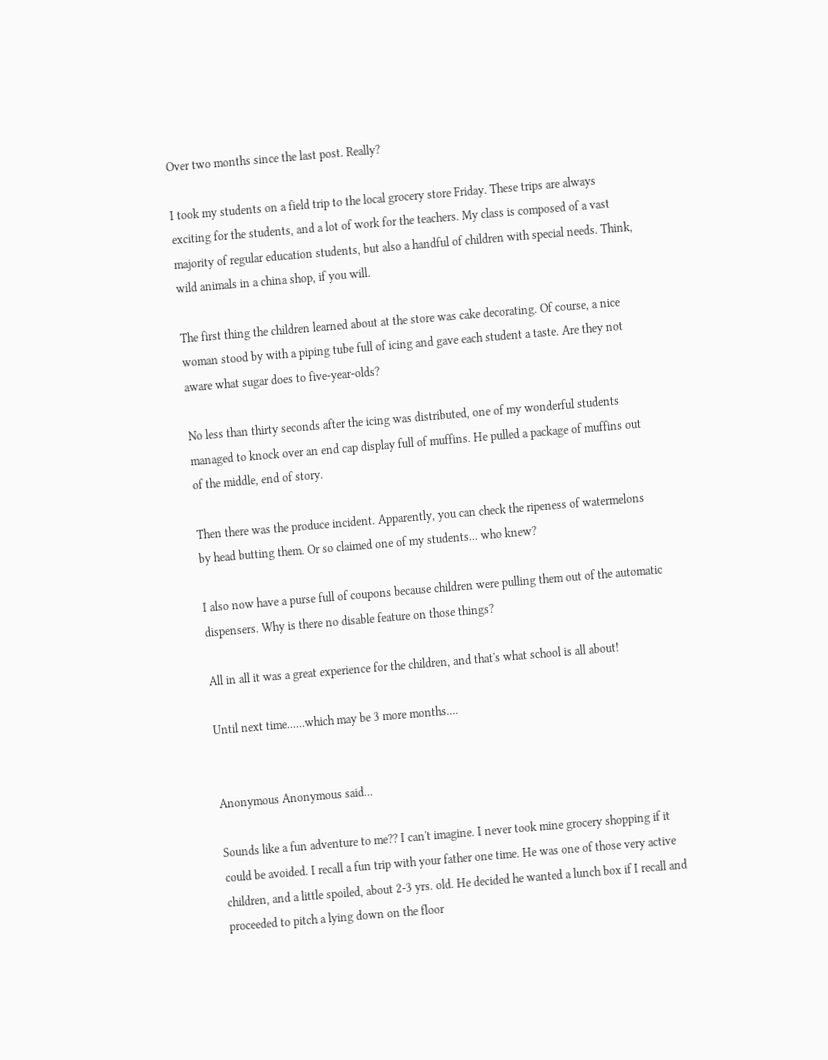Over two months since the last post. Really?

I took my students on a field trip to the local grocery store Friday. These trips are always exciting for the students, and a lot of work for the teachers. My class is composed of a vast majority of regular education students, but also a handful of children with special needs. Think, wild animals in a china shop, if you will.

The first thing the children learned about at the store was cake decorating. Of course, a nice woman stood by with a piping tube full of icing and gave each student a taste. Are they not aware what sugar does to five-year-olds?

No less than thirty seconds after the icing was distributed, one of my wonderful students managed to knock over an end cap display full of muffins. He pulled a package of muffins out of the middle, end of story.

Then there was the produce incident. Apparently, you can check the ripeness of watermelons by head butting them. Or so claimed one of my students... who knew?

I also now have a purse full of coupons because children were pulling them out of the automatic dispensers. Why is there no disable feature on those things?

All in all it was a great experience for the children, and that's what school is all about!

Until next time......which may be 3 more months....


Anonymous Anonymous said...

Sounds like a fun adventure to me?? I can't imagine. I never took mine grocery shopping if it could be avoided. I recall a fun trip with your father one time. He was one of those very active children, and a little spoiled, about 2-3 yrs. old. He decided he wanted a lunch box if I recall and proceeded to pitch a lying down on the floor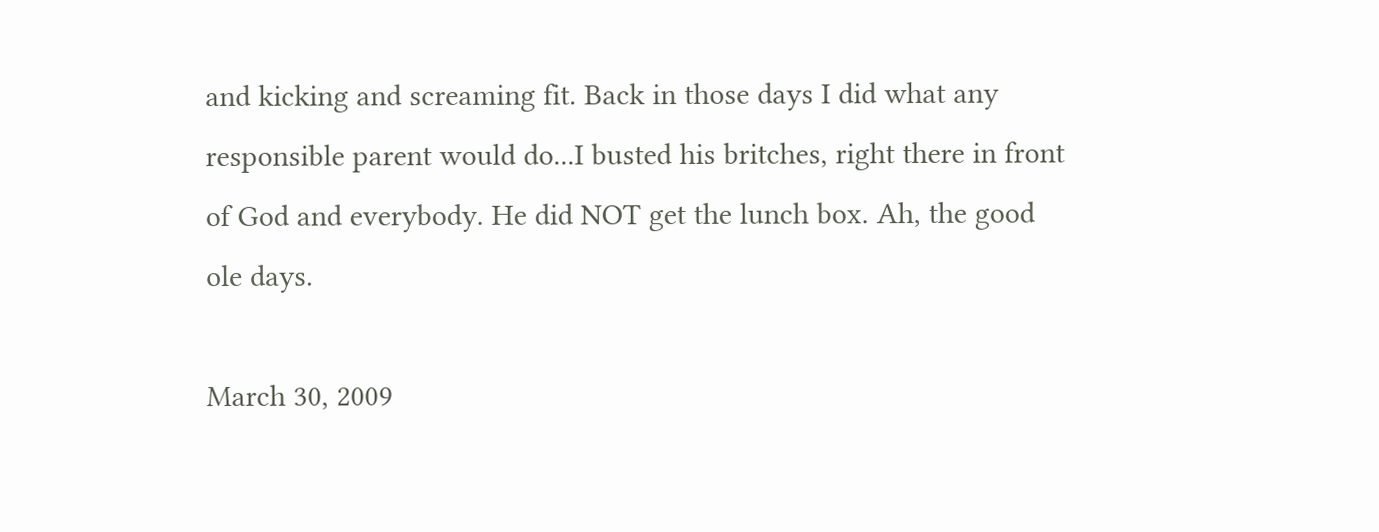and kicking and screaming fit. Back in those days I did what any responsible parent would do...I busted his britches, right there in front of God and everybody. He did NOT get the lunch box. Ah, the good ole days.

March 30, 2009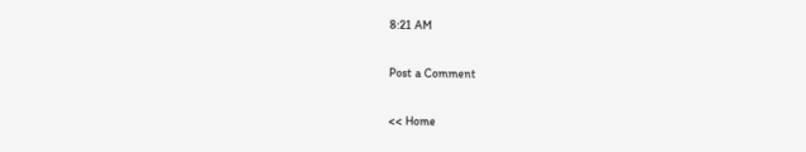8:21 AM

Post a Comment

<< Home